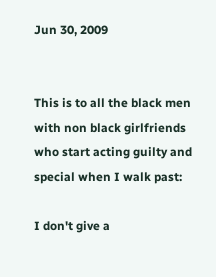Jun 30, 2009


This is to all the black men with non black girlfriends who start acting guilty and special when I walk past:

I don't give a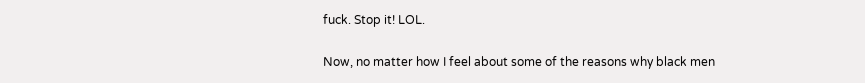fuck. Stop it! LOL.

Now, no matter how I feel about some of the reasons why black men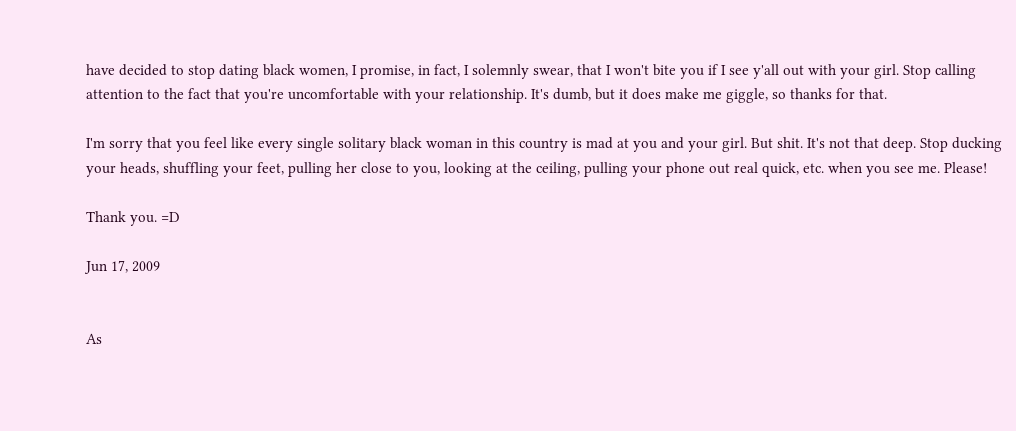have decided to stop dating black women, I promise, in fact, I solemnly swear, that I won't bite you if I see y'all out with your girl. Stop calling attention to the fact that you're uncomfortable with your relationship. It's dumb, but it does make me giggle, so thanks for that.

I'm sorry that you feel like every single solitary black woman in this country is mad at you and your girl. But shit. It's not that deep. Stop ducking your heads, shuffling your feet, pulling her close to you, looking at the ceiling, pulling your phone out real quick, etc. when you see me. Please!

Thank you. =D

Jun 17, 2009


As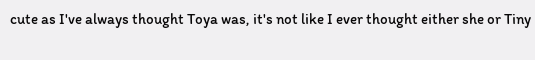cute as I've always thought Toya was, it's not like I ever thought either she or Tiny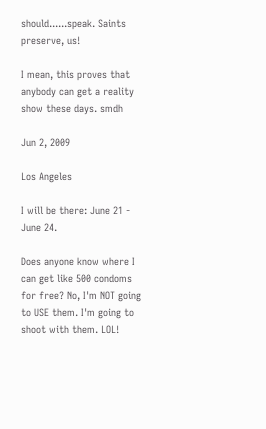should......speak. Saints preserve, us!

I mean, this proves that anybody can get a reality show these days. smdh

Jun 2, 2009

Los Angeles

I will be there: June 21 - June 24.

Does anyone know where I can get like 500 condoms for free? No, I'm NOT going to USE them. I'm going to shoot with them. LOL!